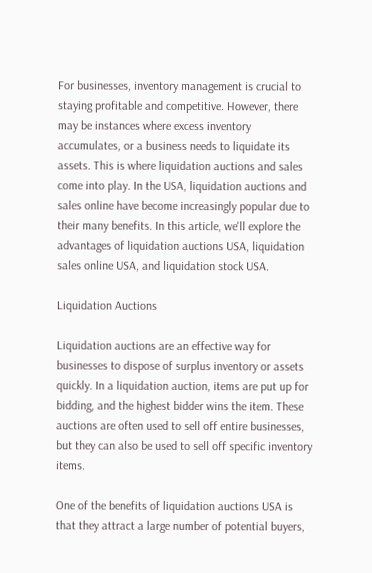For businesses, inventory management is crucial to staying profitable and competitive. However, there may be instances where excess inventory accumulates, or a business needs to liquidate its assets. This is where liquidation auctions and sales come into play. In the USA, liquidation auctions and sales online have become increasingly popular due to their many benefits. In this article, we'll explore the advantages of liquidation auctions USA, liquidation sales online USA, and liquidation stock USA.

Liquidation Auctions

Liquidation auctions are an effective way for businesses to dispose of surplus inventory or assets quickly. In a liquidation auction, items are put up for bidding, and the highest bidder wins the item. These auctions are often used to sell off entire businesses, but they can also be used to sell off specific inventory items.

One of the benefits of liquidation auctions USA is that they attract a large number of potential buyers,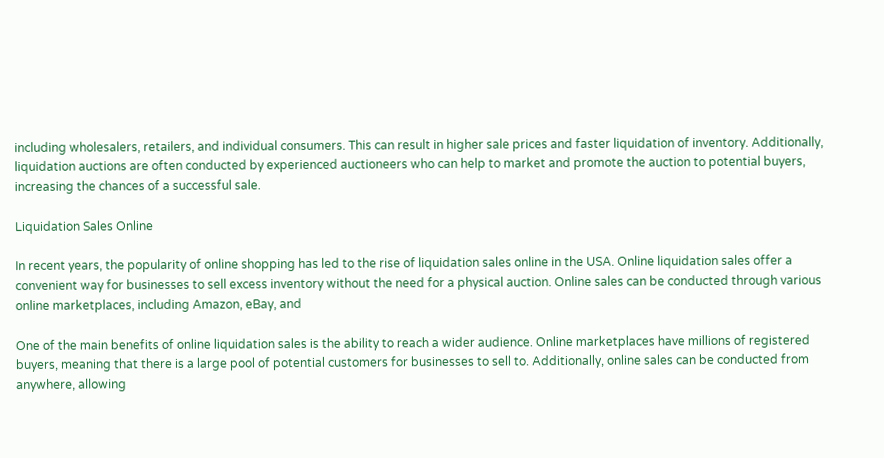including wholesalers, retailers, and individual consumers. This can result in higher sale prices and faster liquidation of inventory. Additionally, liquidation auctions are often conducted by experienced auctioneers who can help to market and promote the auction to potential buyers, increasing the chances of a successful sale.

Liquidation Sales Online

In recent years, the popularity of online shopping has led to the rise of liquidation sales online in the USA. Online liquidation sales offer a convenient way for businesses to sell excess inventory without the need for a physical auction. Online sales can be conducted through various online marketplaces, including Amazon, eBay, and

One of the main benefits of online liquidation sales is the ability to reach a wider audience. Online marketplaces have millions of registered buyers, meaning that there is a large pool of potential customers for businesses to sell to. Additionally, online sales can be conducted from anywhere, allowing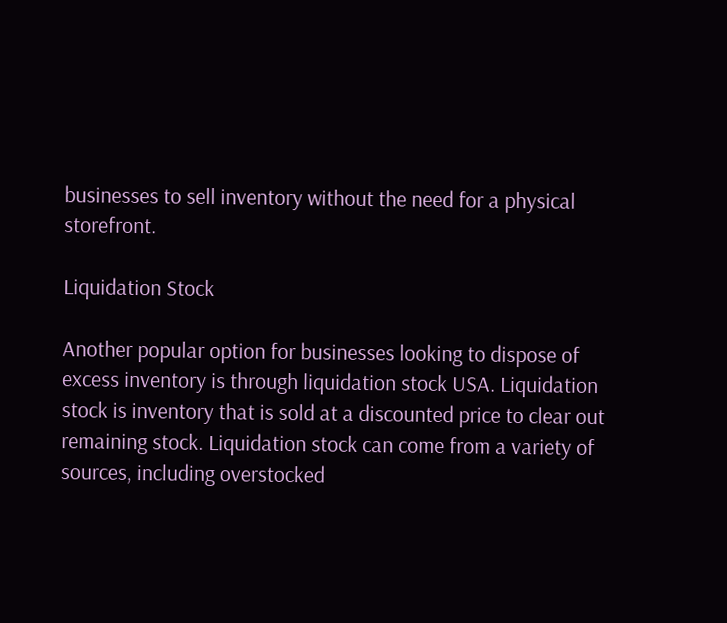businesses to sell inventory without the need for a physical storefront.

Liquidation Stock

Another popular option for businesses looking to dispose of excess inventory is through liquidation stock USA. Liquidation stock is inventory that is sold at a discounted price to clear out remaining stock. Liquidation stock can come from a variety of sources, including overstocked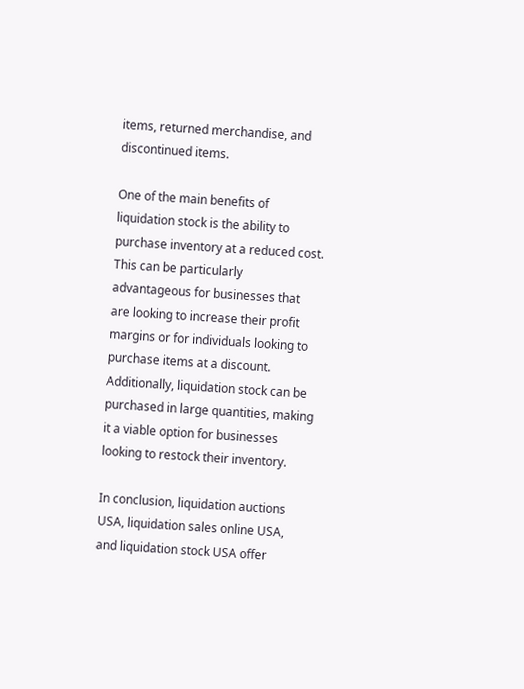items, returned merchandise, and discontinued items.

One of the main benefits of liquidation stock is the ability to purchase inventory at a reduced cost. This can be particularly advantageous for businesses that are looking to increase their profit margins or for individuals looking to purchase items at a discount. Additionally, liquidation stock can be purchased in large quantities, making it a viable option for businesses looking to restock their inventory.

In conclusion, liquidation auctions USA, liquidation sales online USA, and liquidation stock USA offer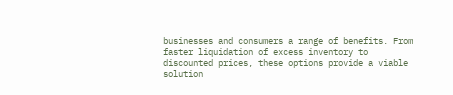businesses and consumers a range of benefits. From faster liquidation of excess inventory to discounted prices, these options provide a viable solution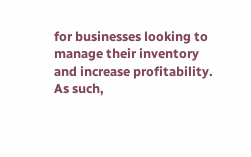for businesses looking to manage their inventory and increase profitability. As such,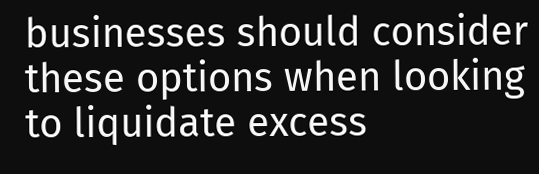businesses should consider these options when looking to liquidate excess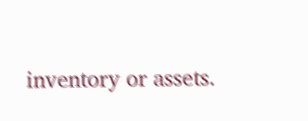inventory or assets.